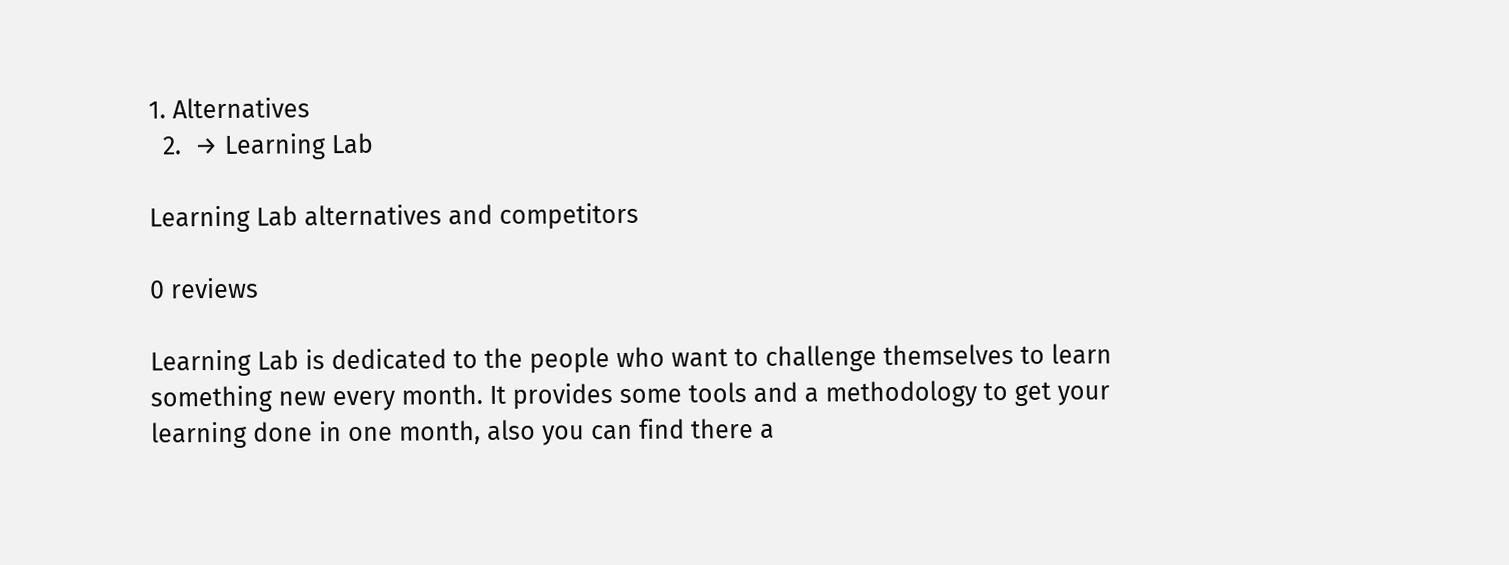1. Alternatives
  2.  → Learning Lab

Learning Lab alternatives and competitors

0 reviews

Learning Lab is dedicated to the people who want to challenge themselves to learn something new every month. It provides some tools and a methodology to get your learning done in one month, also you can find there a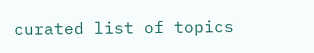curated list of topics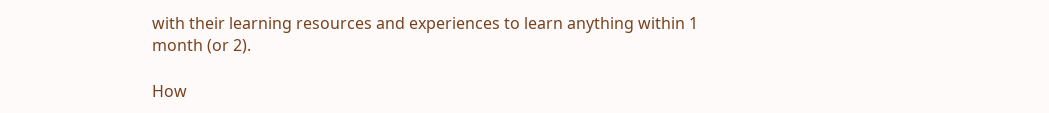with their learning resources and experiences to learn anything within 1 month (or 2).

How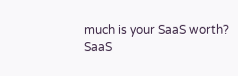much is your SaaS worth?
SaaS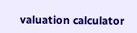valuation calculator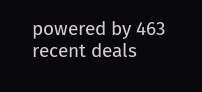powered by 463 recent deals